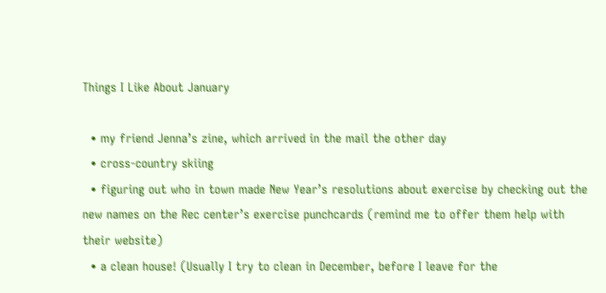Things I Like About January

  • my friend Jenna’s zine, which arrived in the mail the other day
  • cross-country skiing
  • figuring out who in town made New Year’s resolutions about exercise by checking out the new names on the Rec center’s exercise punchcards (remind me to offer them help with their website)
  • a clean house! (Usually I try to clean in December, before I leave for the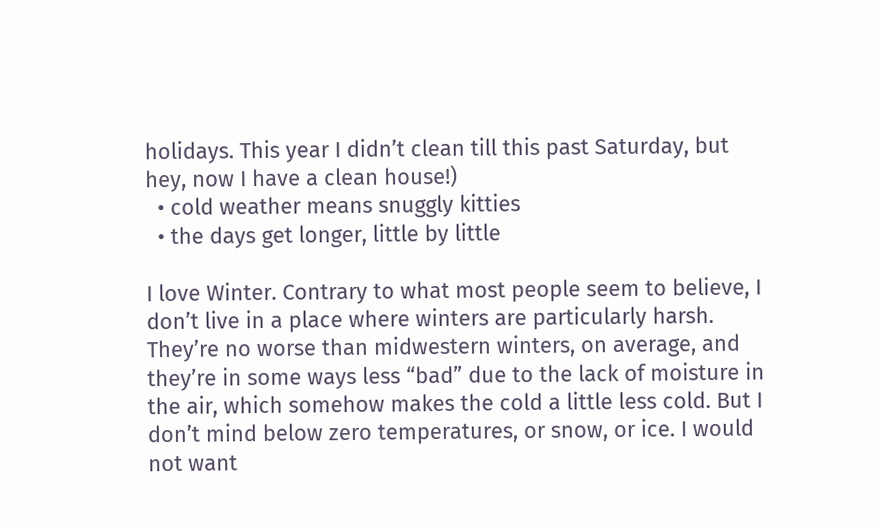holidays. This year I didn’t clean till this past Saturday, but hey, now I have a clean house!)
  • cold weather means snuggly kitties
  • the days get longer, little by little

I love Winter. Contrary to what most people seem to believe, I don’t live in a place where winters are particularly harsh. They’re no worse than midwestern winters, on average, and they’re in some ways less “bad” due to the lack of moisture in the air, which somehow makes the cold a little less cold. But I don’t mind below zero temperatures, or snow, or ice. I would not want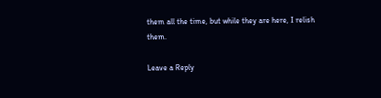them all the time, but while they are here, I relish them.

Leave a Reply